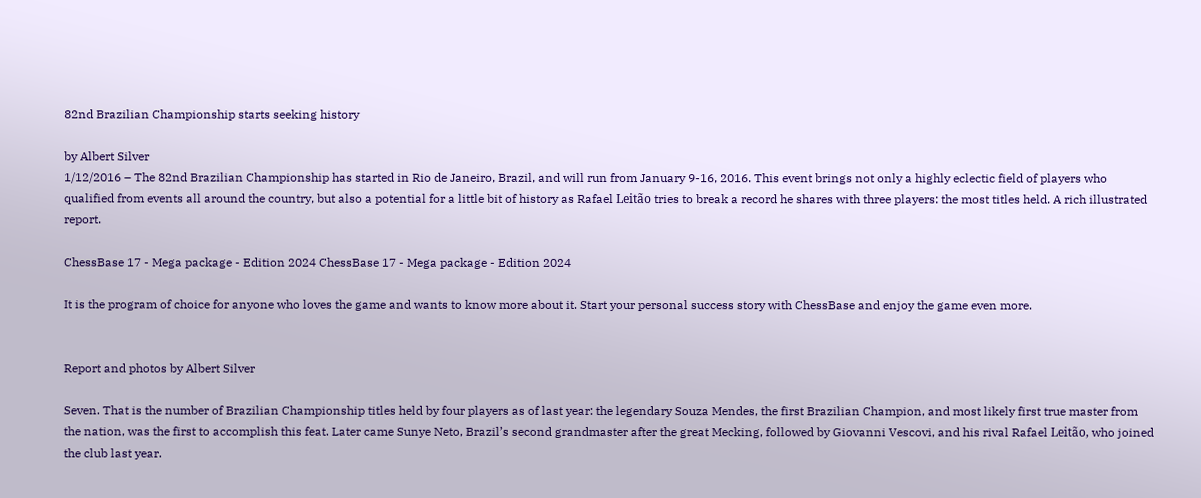82nd Brazilian Championship starts seeking history

by Albert Silver
1/12/2016 – The 82nd Brazilian Championship has started in Rio de Janeiro, Brazil, and will run from January 9-16, 2016. This event brings not only a highly eclectic field of players who qualified from events all around the country, but also a potential for a little bit of history as Rafael Leitão tries to break a record he shares with three players: the most titles held. A rich illustrated report.

ChessBase 17 - Mega package - Edition 2024 ChessBase 17 - Mega package - Edition 2024

It is the program of choice for anyone who loves the game and wants to know more about it. Start your personal success story with ChessBase and enjoy the game even more.


Report and photos by Albert Silver

Seven. That is the number of Brazilian Championship titles held by four players as of last year: the legendary Souza Mendes, the first Brazilian Champion, and most likely first true master from the nation, was the first to accomplish this feat. Later came Sunye Neto, Brazil’s second grandmaster after the great Mecking, followed by Giovanni Vescovi, and his rival Rafael Leitão, who joined the club last year.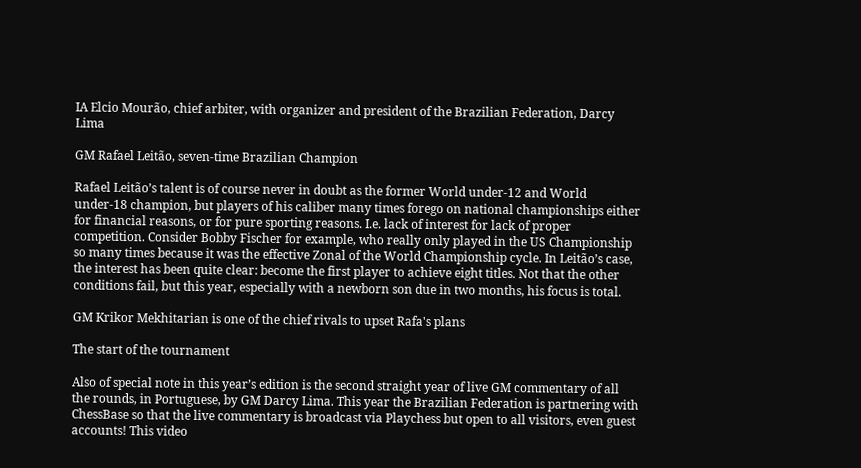IA Elcio Mourão, chief arbiter, with organizer and president of the Brazilian Federation, Darcy Lima

GM Rafael Leitão, seven-time Brazilian Champion

Rafael Leitão’s talent is of course never in doubt as the former World under-12 and World under-18 champion, but players of his caliber many times forego on national championships either for financial reasons, or for pure sporting reasons. I.e. lack of interest for lack of proper competition. Consider Bobby Fischer for example, who really only played in the US Championship so many times because it was the effective Zonal of the World Championship cycle. In Leitão’s case, the interest has been quite clear: become the first player to achieve eight titles. Not that the other conditions fail, but this year, especially with a newborn son due in two months, his focus is total.

GM Krikor Mekhitarian is one of the chief rivals to upset Rafa's plans

The start of the tournament

Also of special note in this year’s edition is the second straight year of live GM commentary of all the rounds, in Portuguese, by GM Darcy Lima. This year the Brazilian Federation is partnering with ChessBase so that the live commentary is broadcast via Playchess but open to all visitors, even guest accounts! This video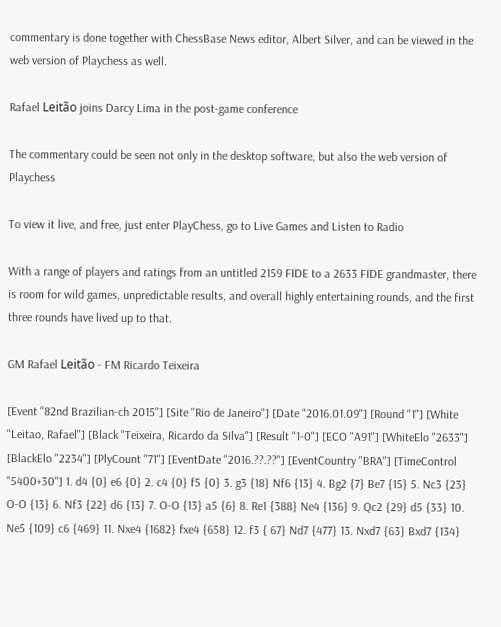commentary is done together with ChessBase News editor, Albert Silver, and can be viewed in the web version of Playchess as well.

Rafael Leitão joins Darcy Lima in the post-game conference

The commentary could be seen not only in the desktop software, but also the web version of Playchess

To view it live, and free, just enter PlayChess, go to Live Games and Listen to Radio

With a range of players and ratings from an untitled 2159 FIDE to a 2633 FIDE grandmaster, there is room for wild games, unpredictable results, and overall highly entertaining rounds, and the first three rounds have lived up to that.

GM Rafael Leitão - FM Ricardo Teixeira

[Event "82nd Brazilian-ch 2015"] [Site "Rio de Janeiro"] [Date "2016.01.09"] [Round "1"] [White "Leitao, Rafael"] [Black "Teixeira, Ricardo da Silva"] [Result "1-0"] [ECO "A91"] [WhiteElo "2633"] [BlackElo "2234"] [PlyCount "71"] [EventDate "2016.??.??"] [EventCountry "BRA"] [TimeControl "5400+30"] 1. d4 {0} e6 {0} 2. c4 {0} f5 {0} 3. g3 {18} Nf6 {13} 4. Bg2 {7} Be7 {15} 5. Nc3 {23} O-O {13} 6. Nf3 {22} d6 {13} 7. O-O {13} a5 {6} 8. Re1 {388} Ne4 {136} 9. Qc2 {29} d5 {33} 10. Ne5 {109} c6 {469} 11. Nxe4 {1682} fxe4 {658} 12. f3 { 67} Nd7 {477} 13. Nxd7 {63} Bxd7 {134}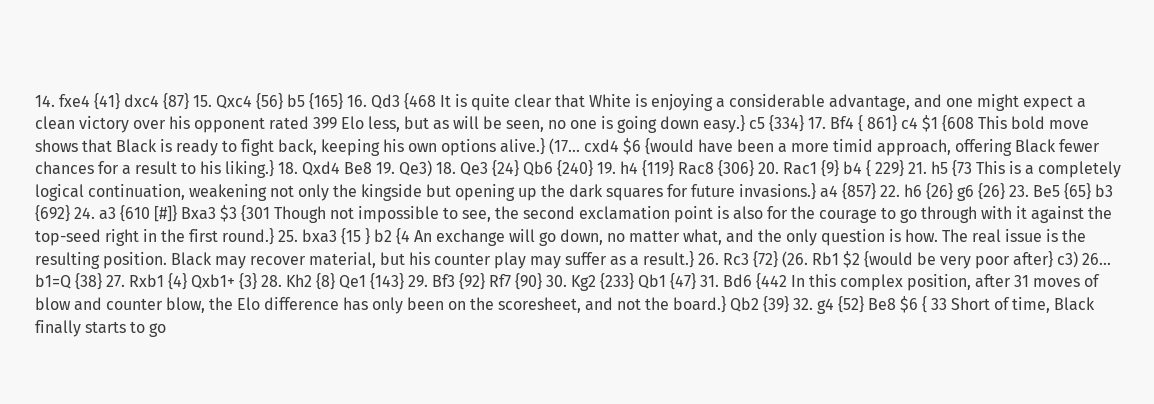14. fxe4 {41} dxc4 {87} 15. Qxc4 {56} b5 {165} 16. Qd3 {468 It is quite clear that White is enjoying a considerable advantage, and one might expect a clean victory over his opponent rated 399 Elo less, but as will be seen, no one is going down easy.} c5 {334} 17. Bf4 { 861} c4 $1 {608 This bold move shows that Black is ready to fight back, keeping his own options alive.} (17... cxd4 $6 {would have been a more timid approach, offering Black fewer chances for a result to his liking.} 18. Qxd4 Be8 19. Qe3) 18. Qe3 {24} Qb6 {240} 19. h4 {119} Rac8 {306} 20. Rac1 {9} b4 { 229} 21. h5 {73 This is a completely logical continuation, weakening not only the kingside but opening up the dark squares for future invasions.} a4 {857} 22. h6 {26} g6 {26} 23. Be5 {65} b3 {692} 24. a3 {610 [#]} Bxa3 $3 {301 Though not impossible to see, the second exclamation point is also for the courage to go through with it against the top-seed right in the first round.} 25. bxa3 {15 } b2 {4 An exchange will go down, no matter what, and the only question is how. The real issue is the resulting position. Black may recover material, but his counter play may suffer as a result.} 26. Rc3 {72} (26. Rb1 $2 {would be very poor after} c3) 26... b1=Q {38} 27. Rxb1 {4} Qxb1+ {3} 28. Kh2 {8} Qe1 {143} 29. Bf3 {92} Rf7 {90} 30. Kg2 {233} Qb1 {47} 31. Bd6 {442 In this complex position, after 31 moves of blow and counter blow, the Elo difference has only been on the scoresheet, and not the board.} Qb2 {39} 32. g4 {52} Be8 $6 { 33 Short of time, Black finally starts to go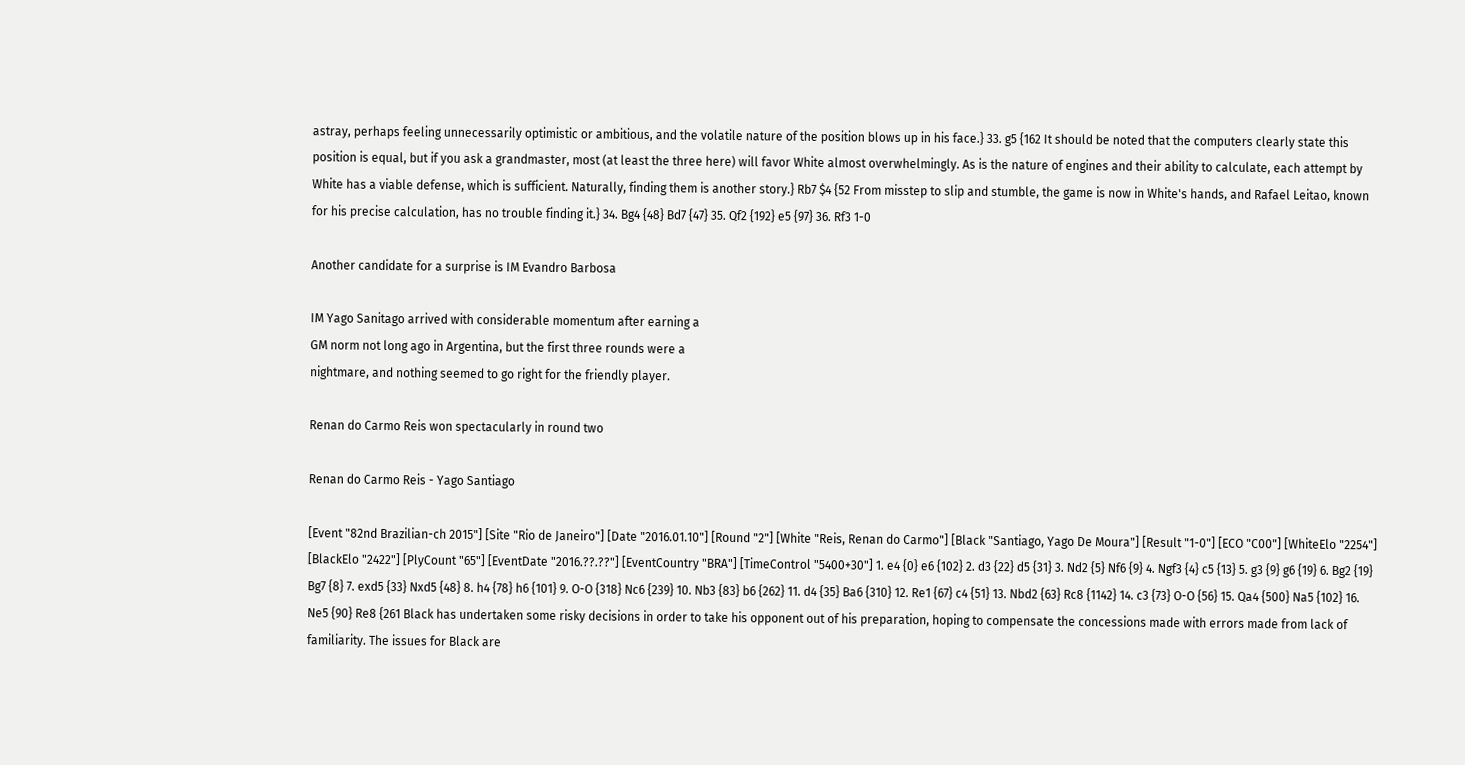astray, perhaps feeling unnecessarily optimistic or ambitious, and the volatile nature of the position blows up in his face.} 33. g5 {162 It should be noted that the computers clearly state this position is equal, but if you ask a grandmaster, most (at least the three here) will favor White almost overwhelmingly. As is the nature of engines and their ability to calculate, each attempt by White has a viable defense, which is sufficient. Naturally, finding them is another story.} Rb7 $4 {52 From misstep to slip and stumble, the game is now in White's hands, and Rafael Leitao, known for his precise calculation, has no trouble finding it.} 34. Bg4 {48} Bd7 {47} 35. Qf2 {192} e5 {97} 36. Rf3 1-0

Another candidate for a surprise is IM Evandro Barbosa

IM Yago Sanitago arrived with considerable momentum after earning a
GM norm not long ago in Argentina, but the first three rounds were a
nightmare, and nothing seemed to go right for the friendly player.

Renan do Carmo Reis won spectacularly in round two

Renan do Carmo Reis - Yago Santiago

[Event "82nd Brazilian-ch 2015"] [Site "Rio de Janeiro"] [Date "2016.01.10"] [Round "2"] [White "Reis, Renan do Carmo"] [Black "Santiago, Yago De Moura"] [Result "1-0"] [ECO "C00"] [WhiteElo "2254"] [BlackElo "2422"] [PlyCount "65"] [EventDate "2016.??.??"] [EventCountry "BRA"] [TimeControl "5400+30"] 1. e4 {0} e6 {102} 2. d3 {22} d5 {31} 3. Nd2 {5} Nf6 {9} 4. Ngf3 {4} c5 {13} 5. g3 {9} g6 {19} 6. Bg2 {19} Bg7 {8} 7. exd5 {33} Nxd5 {48} 8. h4 {78} h6 {101} 9. O-O {318} Nc6 {239} 10. Nb3 {83} b6 {262} 11. d4 {35} Ba6 {310} 12. Re1 {67} c4 {51} 13. Nbd2 {63} Rc8 {1142} 14. c3 {73} O-O {56} 15. Qa4 {500} Na5 {102} 16. Ne5 {90} Re8 {261 Black has undertaken some risky decisions in order to take his opponent out of his preparation, hoping to compensate the concessions made with errors made from lack of familiarity. The issues for Black are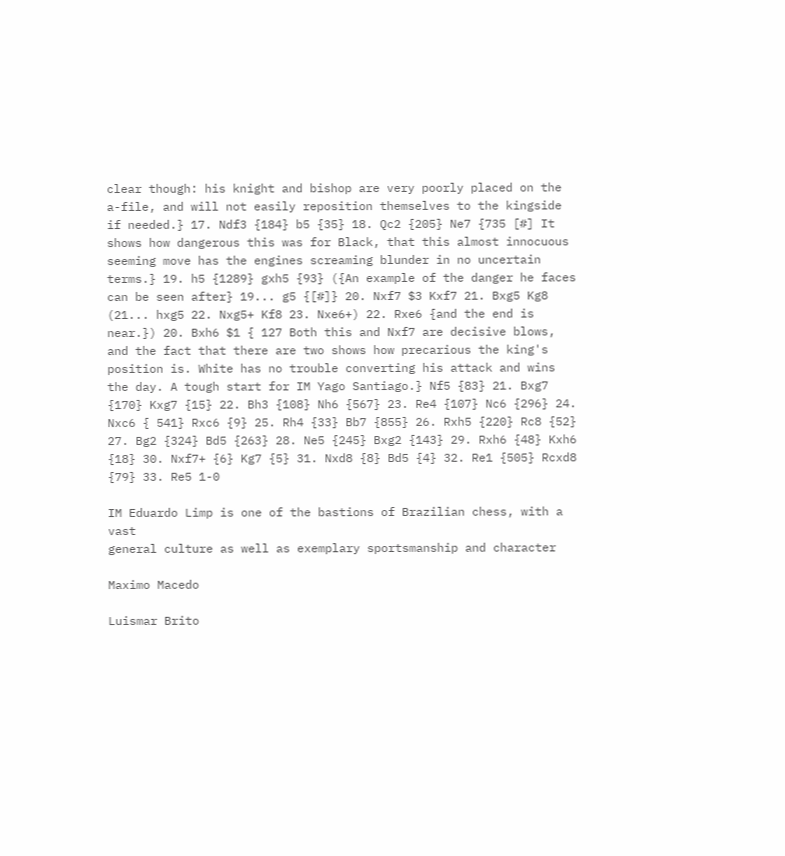clear though: his knight and bishop are very poorly placed on the a-file, and will not easily reposition themselves to the kingside if needed.} 17. Ndf3 {184} b5 {35} 18. Qc2 {205} Ne7 {735 [#] It shows how dangerous this was for Black, that this almost innocuous seeming move has the engines screaming blunder in no uncertain terms.} 19. h5 {1289} gxh5 {93} ({An example of the danger he faces can be seen after} 19... g5 {[#]} 20. Nxf7 $3 Kxf7 21. Bxg5 Kg8 (21... hxg5 22. Nxg5+ Kf8 23. Nxe6+) 22. Rxe6 {and the end is near.}) 20. Bxh6 $1 { 127 Both this and Nxf7 are decisive blows, and the fact that there are two shows how precarious the king's position is. White has no trouble converting his attack and wins the day. A tough start for IM Yago Santiago.} Nf5 {83} 21. Bxg7 {170} Kxg7 {15} 22. Bh3 {108} Nh6 {567} 23. Re4 {107} Nc6 {296} 24. Nxc6 { 541} Rxc6 {9} 25. Rh4 {33} Bb7 {855} 26. Rxh5 {220} Rc8 {52} 27. Bg2 {324} Bd5 {263} 28. Ne5 {245} Bxg2 {143} 29. Rxh6 {48} Kxh6 {18} 30. Nxf7+ {6} Kg7 {5} 31. Nxd8 {8} Bd5 {4} 32. Re1 {505} Rcxd8 {79} 33. Re5 1-0

IM Eduardo Limp is one of the bastions of Brazilian chess, with a vast
general culture as well as exemplary sportsmanship and character

Maximo Macedo

Luismar Brito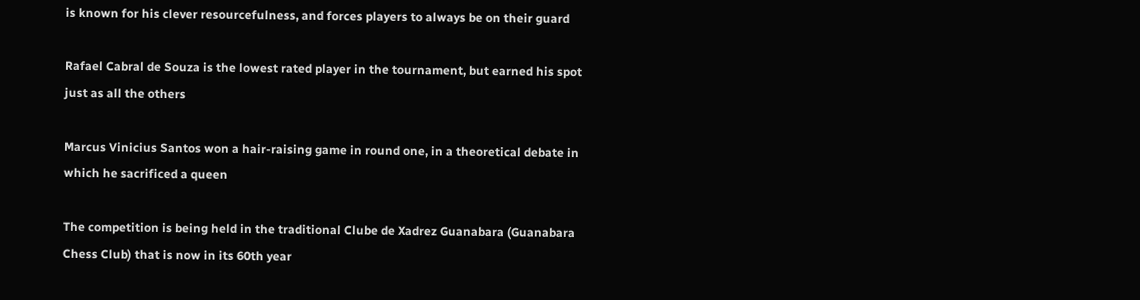is known for his clever resourcefulness, and forces players to always be on their guard

Rafael Cabral de Souza is the lowest rated player in the tournament, but earned his spot
just as all the others

Marcus Vinicius Santos won a hair-raising game in round one, in a theoretical debate in
which he sacrificed a queen

The competition is being held in the traditional Clube de Xadrez Guanabara (Guanabara
Chess Club) that is now in its 60th year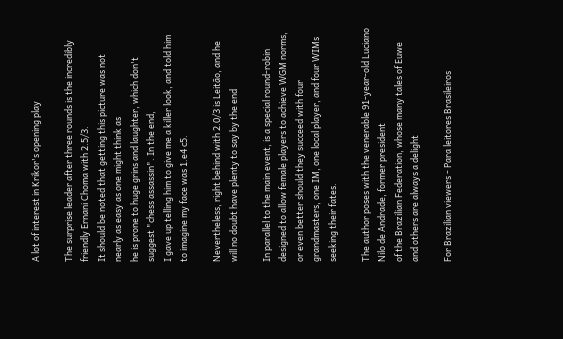A lot of interest in Krikor's opening play

The surprise leader after three rounds is the incredibly friendly Ernani Choma with 2.5/3.
It should be noted that getting this picture was not nearly as easy as one might think as
he is prone to huge grins and laughter, which don't suggest "chess assassin". In the end,
I gave up telling him to give me a killer look, and told him to imagine my face was 1.e4 c5.

Nevertheless, right behind with 2.0/3 is Leitão, and he will no doubt have plenty to say by the end

In parallel to the main event, is a special round-robin designed to allow female players to achieve WGM norms, or even better should they succeed with four grandmasters, one IM, one local player, and four WIMs seeking their fates.

The author poses with the venerable 91-year-old Luciano Nilo de Andrade, former president
of the Brazilian Federation, whose many tales of Euwe and others are always a delight

For Brazilian viewers - Para leitores Brasileiros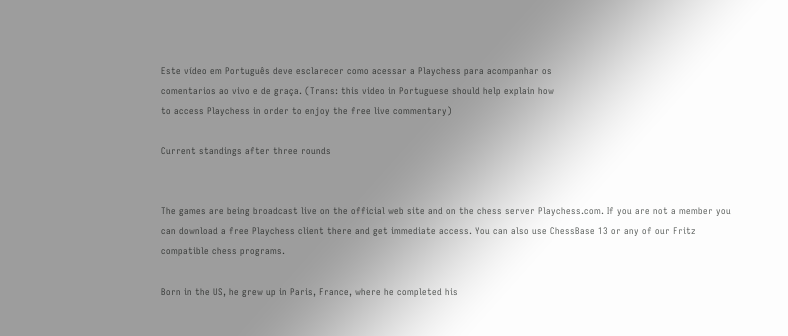Este vídeo em Português deve esclarecer como acessar a Playchess para acompanhar os
comentarios ao vivo e de graça. (Trans: this video in Portuguese should help explain how
to access Playchess in order to enjoy the free live commentary)

Current standings after three rounds


The games are being broadcast live on the official web site and on the chess server Playchess.com. If you are not a member you can download a free Playchess client there and get immediate access. You can also use ChessBase 13 or any of our Fritz compatible chess programs.

Born in the US, he grew up in Paris, France, where he completed his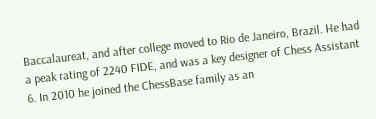Baccalaureat, and after college moved to Rio de Janeiro, Brazil. He had a peak rating of 2240 FIDE, and was a key designer of Chess Assistant 6. In 2010 he joined the ChessBase family as an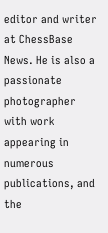editor and writer at ChessBase News. He is also a passionate photographer with work appearing in numerous publications, and the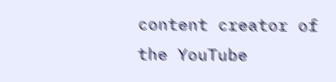content creator of the YouTube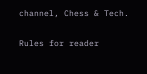channel, Chess & Tech.


Rules for reader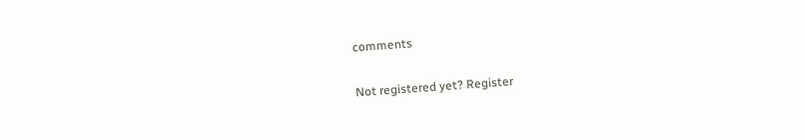comments


Not registered yet? Register